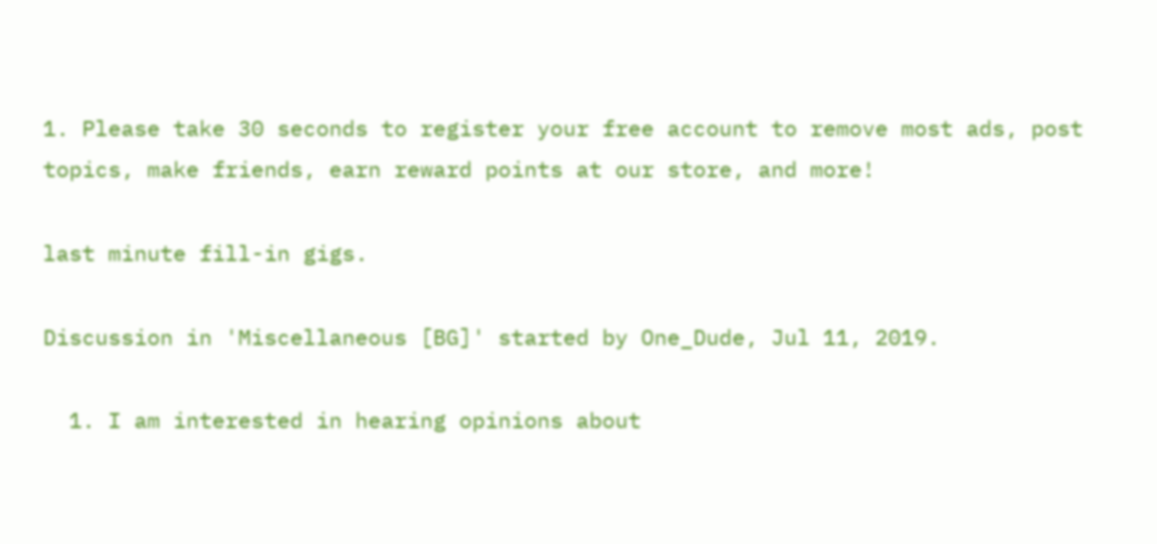1. Please take 30 seconds to register your free account to remove most ads, post topics, make friends, earn reward points at our store, and more!

last minute fill-in gigs.

Discussion in 'Miscellaneous [BG]' started by One_Dude, Jul 11, 2019.

  1. I am interested in hearing opinions about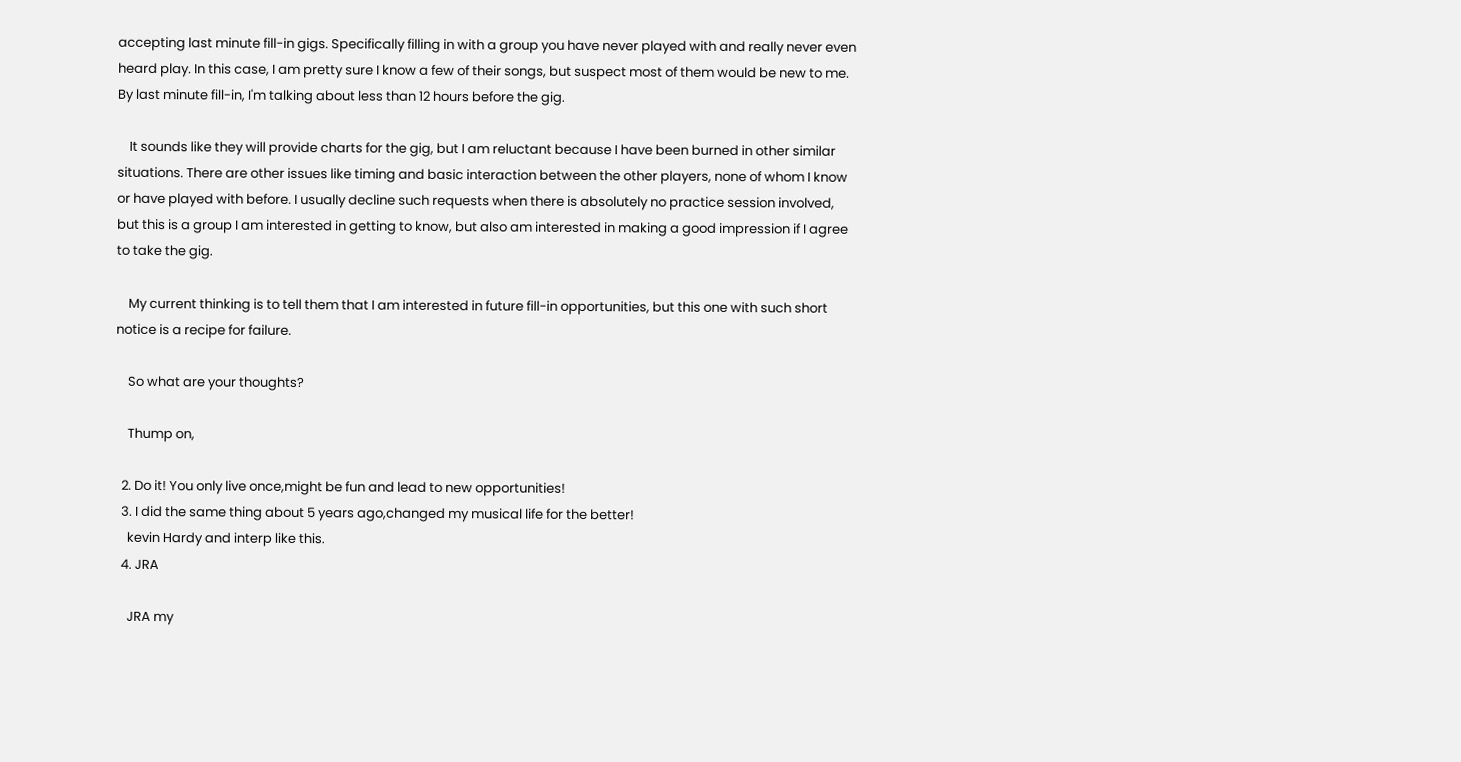accepting last minute fill-in gigs. Specifically filling in with a group you have never played with and really never even heard play. In this case, I am pretty sure I know a few of their songs, but suspect most of them would be new to me. By last minute fill-in, I'm talking about less than 12 hours before the gig.

    It sounds like they will provide charts for the gig, but I am reluctant because I have been burned in other similar situations. There are other issues like timing and basic interaction between the other players, none of whom I know or have played with before. I usually decline such requests when there is absolutely no practice session involved, but this is a group I am interested in getting to know, but also am interested in making a good impression if I agree to take the gig.

    My current thinking is to tell them that I am interested in future fill-in opportunities, but this one with such short notice is a recipe for failure.

    So what are your thoughts?

    Thump on,

  2. Do it! You only live once,might be fun and lead to new opportunities!
  3. I did the same thing about 5 years ago,changed my musical life for the better!
    kevin Hardy and interp like this.
  4. JRA

    JRA my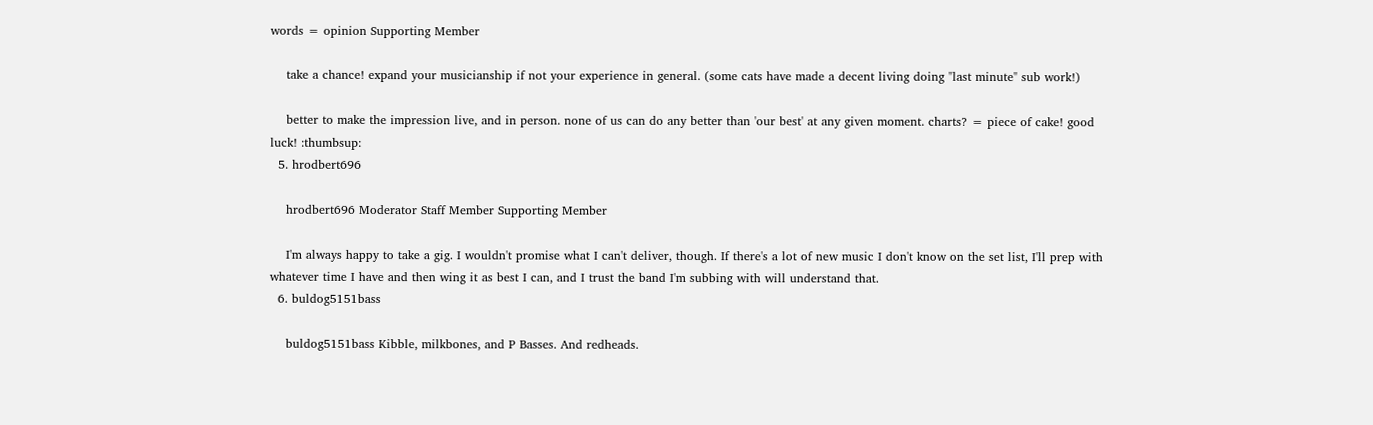words = opinion Supporting Member

    take a chance! expand your musicianship if not your experience in general. (some cats have made a decent living doing "last minute" sub work!)

    better to make the impression live, and in person. none of us can do any better than 'our best' at any given moment. charts? = piece of cake! good luck! :thumbsup:
  5. hrodbert696

    hrodbert696 Moderator Staff Member Supporting Member

    I'm always happy to take a gig. I wouldn't promise what I can't deliver, though. If there's a lot of new music I don't know on the set list, I'll prep with whatever time I have and then wing it as best I can, and I trust the band I'm subbing with will understand that.
  6. buldog5151bass

    buldog5151bass Kibble, milkbones, and P Basses. And redheads.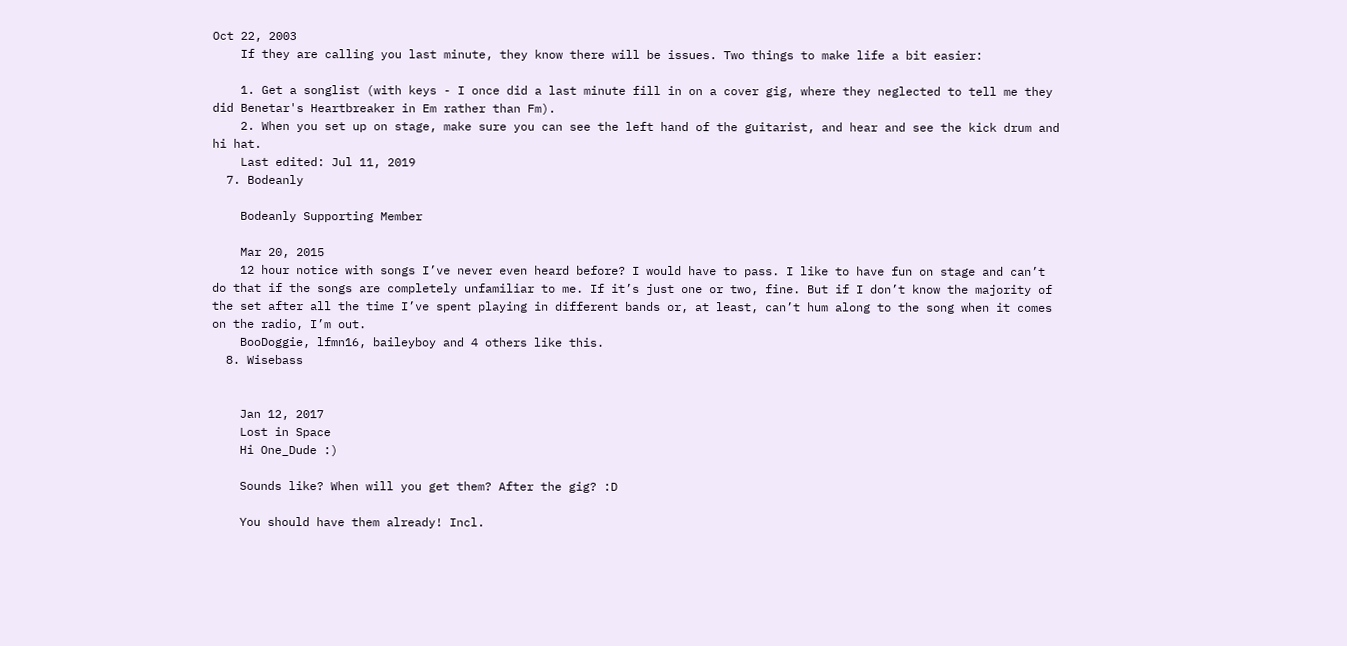Oct 22, 2003
    If they are calling you last minute, they know there will be issues. Two things to make life a bit easier:

    1. Get a songlist (with keys - I once did a last minute fill in on a cover gig, where they neglected to tell me they did Benetar's Heartbreaker in Em rather than Fm).
    2. When you set up on stage, make sure you can see the left hand of the guitarist, and hear and see the kick drum and hi hat.
    Last edited: Jul 11, 2019
  7. Bodeanly

    Bodeanly Supporting Member

    Mar 20, 2015
    12 hour notice with songs I’ve never even heard before? I would have to pass. I like to have fun on stage and can’t do that if the songs are completely unfamiliar to me. If it’s just one or two, fine. But if I don’t know the majority of the set after all the time I’ve spent playing in different bands or, at least, can’t hum along to the song when it comes on the radio, I’m out.
    BooDoggie, lfmn16, baileyboy and 4 others like this.
  8. Wisebass


    Jan 12, 2017
    Lost in Space
    Hi One_Dude :)

    Sounds like? When will you get them? After the gig? :D

    You should have them already! Incl.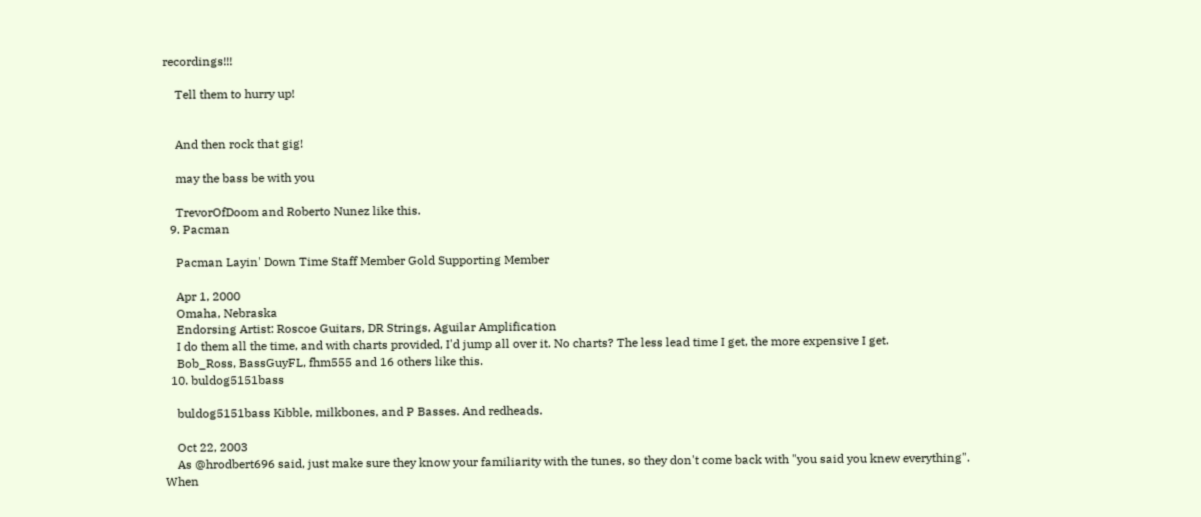recordings!!!

    Tell them to hurry up!


    And then rock that gig!

    may the bass be with you

    TrevorOfDoom and Roberto Nunez like this.
  9. Pacman

    Pacman Layin' Down Time Staff Member Gold Supporting Member

    Apr 1, 2000
    Omaha, Nebraska
    Endorsing Artist: Roscoe Guitars, DR Strings, Aguilar Amplification
    I do them all the time, and with charts provided, I'd jump all over it. No charts? The less lead time I get, the more expensive I get.
    Bob_Ross, BassGuyFL, fhm555 and 16 others like this.
  10. buldog5151bass

    buldog5151bass Kibble, milkbones, and P Basses. And redheads.

    Oct 22, 2003
    As @hrodbert696 said, just make sure they know your familiarity with the tunes, so they don't come back with "you said you knew everything". When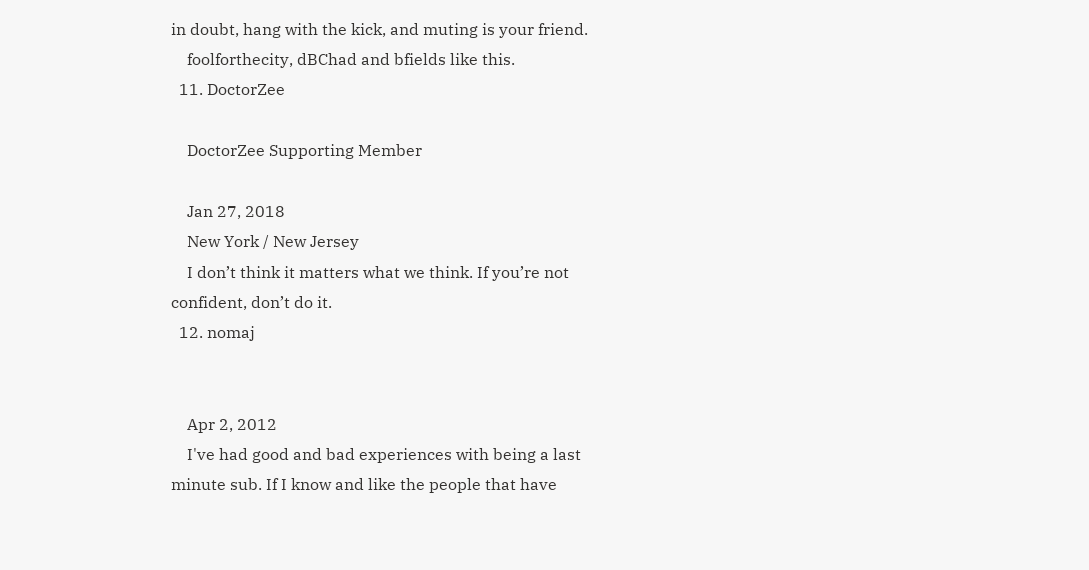in doubt, hang with the kick, and muting is your friend.
    foolforthecity, dBChad and bfields like this.
  11. DoctorZee

    DoctorZee Supporting Member

    Jan 27, 2018
    New York / New Jersey
    I don’t think it matters what we think. If you’re not confident, don’t do it.
  12. nomaj


    Apr 2, 2012
    I've had good and bad experiences with being a last minute sub. If I know and like the people that have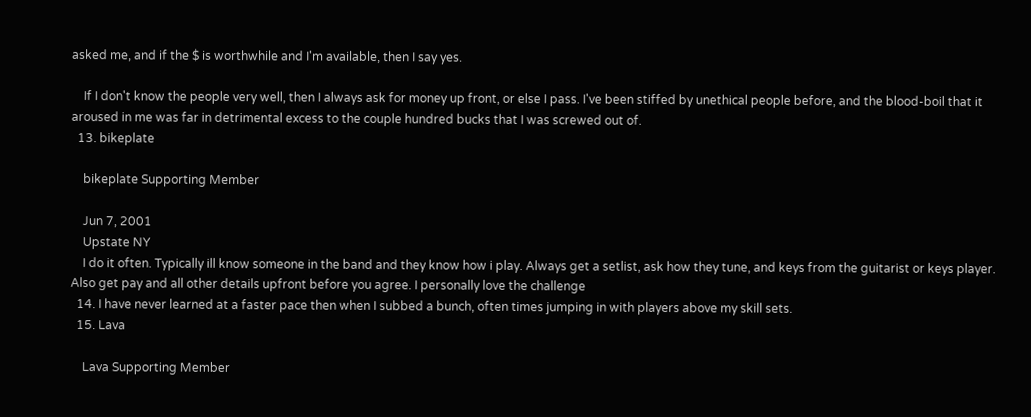asked me, and if the $ is worthwhile and I'm available, then I say yes.

    If I don't know the people very well, then I always ask for money up front, or else I pass. I've been stiffed by unethical people before, and the blood-boil that it aroused in me was far in detrimental excess to the couple hundred bucks that I was screwed out of.
  13. bikeplate

    bikeplate Supporting Member

    Jun 7, 2001
    Upstate NY
    I do it often. Typically ill know someone in the band and they know how i play. Always get a setlist, ask how they tune, and keys from the guitarist or keys player. Also get pay and all other details upfront before you agree. I personally love the challenge
  14. I have never learned at a faster pace then when I subbed a bunch, often times jumping in with players above my skill sets.
  15. Lava

    Lava Supporting Member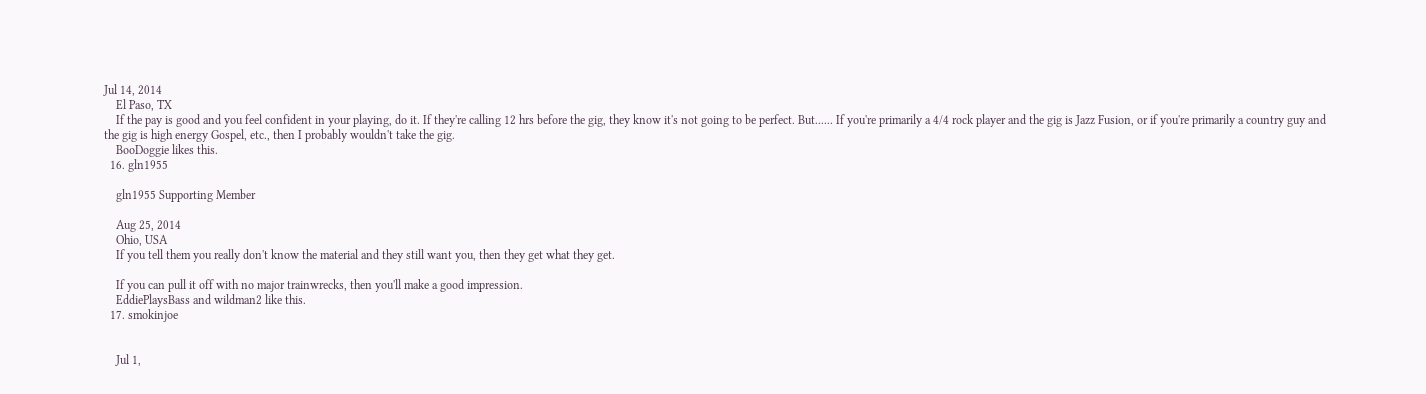Jul 14, 2014
    El Paso, TX
    If the pay is good and you feel confident in your playing, do it. If they're calling 12 hrs before the gig, they know it's not going to be perfect. But...... If you're primarily a 4/4 rock player and the gig is Jazz Fusion, or if you're primarily a country guy and the gig is high energy Gospel, etc., then I probably wouldn't take the gig.
    BooDoggie likes this.
  16. gln1955

    gln1955 Supporting Member

    Aug 25, 2014
    Ohio, USA
    If you tell them you really don't know the material and they still want you, then they get what they get.

    If you can pull it off with no major trainwrecks, then you'll make a good impression.
    EddiePlaysBass and wildman2 like this.
  17. smokinjoe


    Jul 1,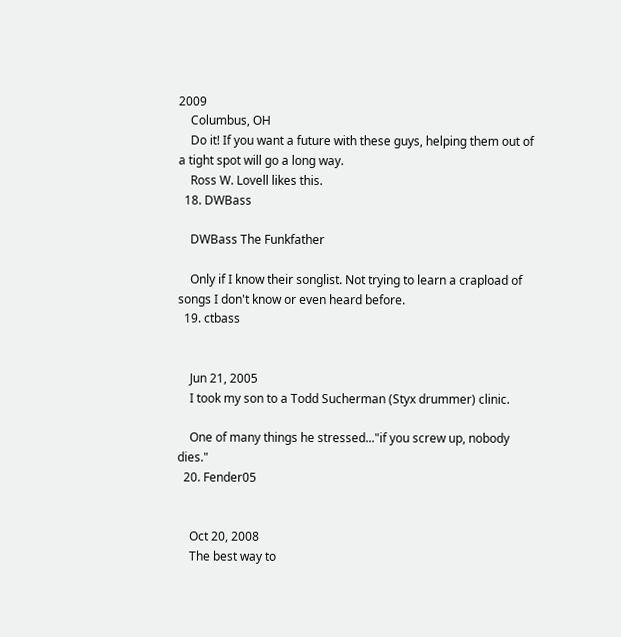2009
    Columbus, OH
    Do it! If you want a future with these guys, helping them out of a tight spot will go a long way.
    Ross W. Lovell likes this.
  18. DWBass

    DWBass The Funkfather

    Only if I know their songlist. Not trying to learn a crapload of songs I don't know or even heard before.
  19. ctbass


    Jun 21, 2005
    I took my son to a Todd Sucherman (Styx drummer) clinic.

    One of many things he stressed..."if you screw up, nobody dies."
  20. Fender05


    Oct 20, 2008
    The best way to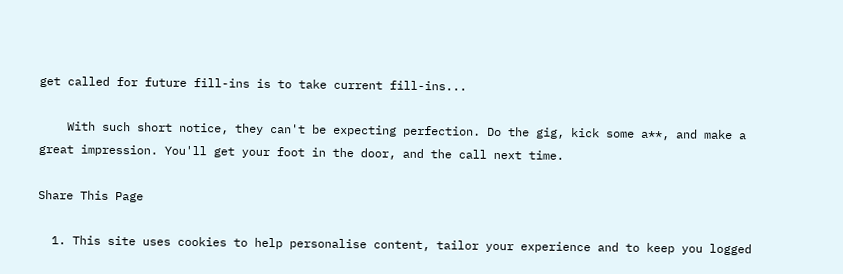get called for future fill-ins is to take current fill-ins...

    With such short notice, they can't be expecting perfection. Do the gig, kick some a**, and make a great impression. You'll get your foot in the door, and the call next time.

Share This Page

  1. This site uses cookies to help personalise content, tailor your experience and to keep you logged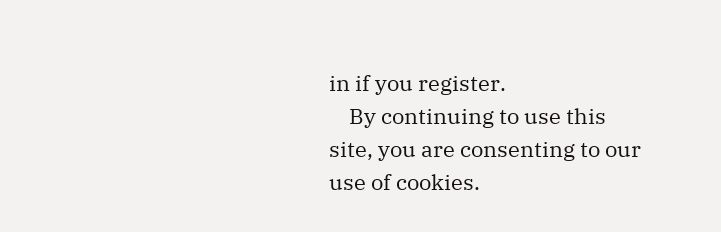in if you register.
    By continuing to use this site, you are consenting to our use of cookies.